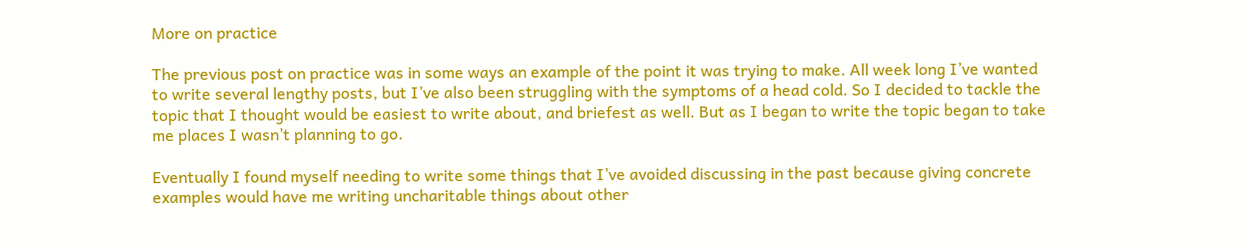More on practice

The previous post on practice was in some ways an example of the point it was trying to make. All week long I’ve wanted to write several lengthy posts, but I’ve also been struggling with the symptoms of a head cold. So I decided to tackle the topic that I thought would be easiest to write about, and briefest as well. But as I began to write the topic began to take me places I wasn’t planning to go.

Eventually I found myself needing to write some things that I’ve avoided discussing in the past because giving concrete examples would have me writing uncharitable things about other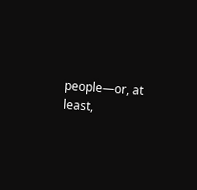people—or, at least,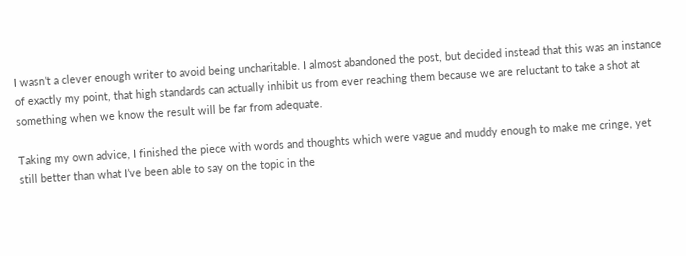I wasn’t a clever enough writer to avoid being uncharitable. I almost abandoned the post, but decided instead that this was an instance of exactly my point, that high standards can actually inhibit us from ever reaching them because we are reluctant to take a shot at something when we know the result will be far from adequate.

Taking my own advice, I finished the piece with words and thoughts which were vague and muddy enough to make me cringe, yet still better than what I’ve been able to say on the topic in the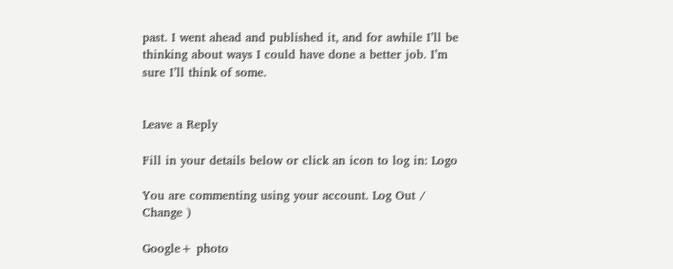past. I went ahead and published it, and for awhile I’ll be thinking about ways I could have done a better job. I’m sure I’ll think of some.


Leave a Reply

Fill in your details below or click an icon to log in: Logo

You are commenting using your account. Log Out /  Change )

Google+ photo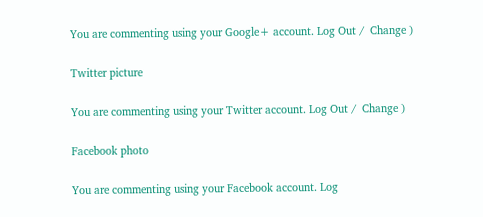You are commenting using your Google+ account. Log Out /  Change )

Twitter picture

You are commenting using your Twitter account. Log Out /  Change )

Facebook photo

You are commenting using your Facebook account. Log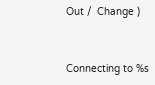Out /  Change )


Connecting to %s